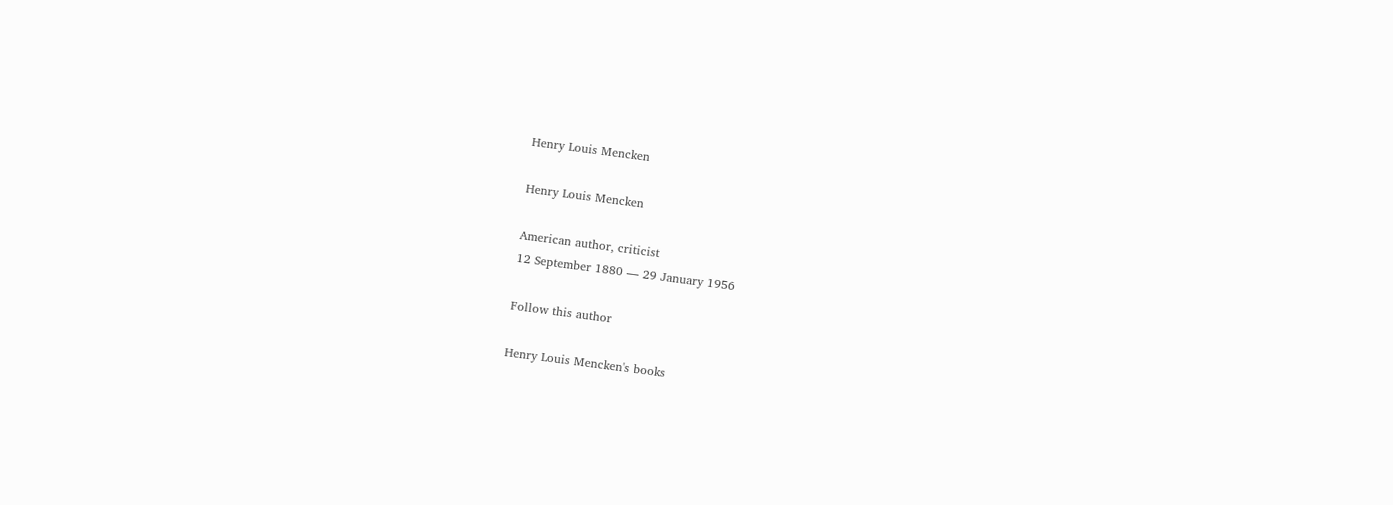Henry Louis Mencken

Henry Louis Mencken

American author, criticist
12 September 1880 — 29 January 1956

Follow this author

Henry Louis Mencken's books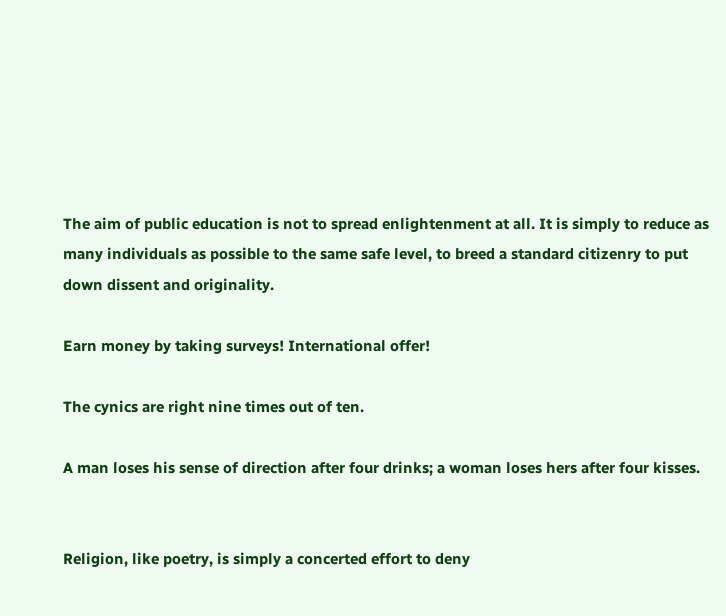The aim of public education is not to spread enlightenment at all. It is simply to reduce as many individuals as possible to the same safe level, to breed a standard citizenry to put down dissent and originality.

Earn money by taking surveys! International offer!

The cynics are right nine times out of ten.

A man loses his sense of direction after four drinks; a woman loses hers after four kisses.


Religion, like poetry, is simply a concerted effort to deny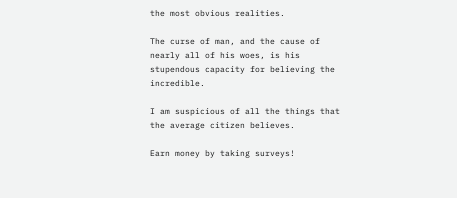the most obvious realities.

The curse of man, and the cause of nearly all of his woes, is his stupendous capacity for believing the incredible.

I am suspicious of all the things that the average citizen believes.

Earn money by taking surveys!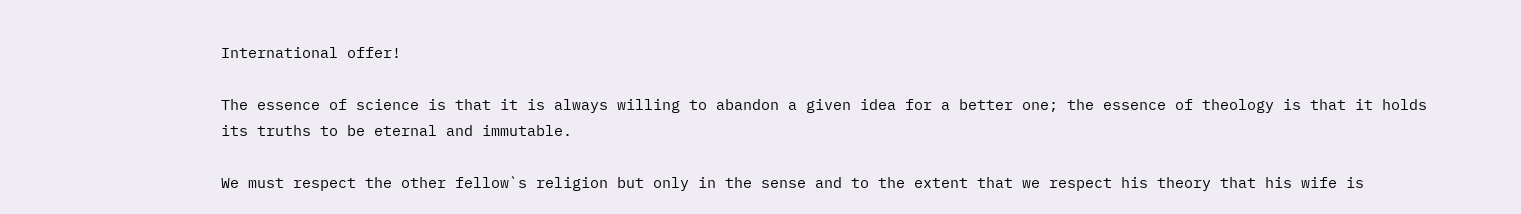International offer!

The essence of science is that it is always willing to abandon a given idea for a better one; the essence of theology is that it holds its truths to be eternal and immutable.

We must respect the other fellow`s religion but only in the sense and to the extent that we respect his theory that his wife is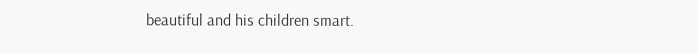beautiful and his children smart.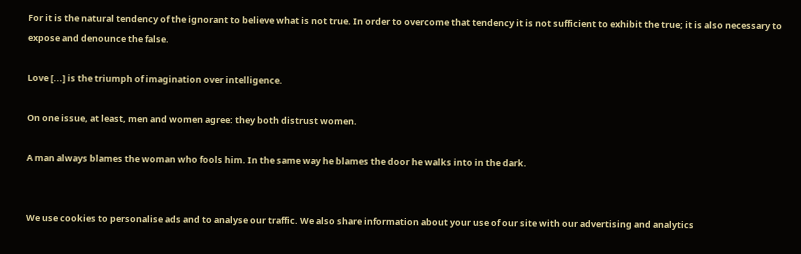For it is the natural tendency of the ignorant to believe what is not true. In order to overcome that tendency it is not sufficient to exhibit the true; it is also necessary to expose and denounce the false.

Love [...] is the triumph of imagination over intelligence.

On one issue, at least, men and women agree: they both distrust women.

A man always blames the woman who fools him. In the same way he blames the door he walks into in the dark.


We use cookies to personalise ads and to analyse our traffic. We also share information about your use of our site with our advertising and analytics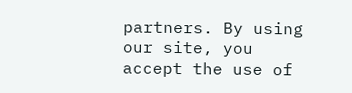partners. By using our site, you accept the use of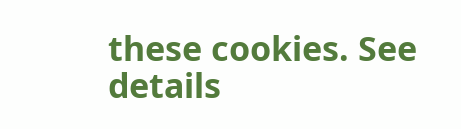these cookies. See details